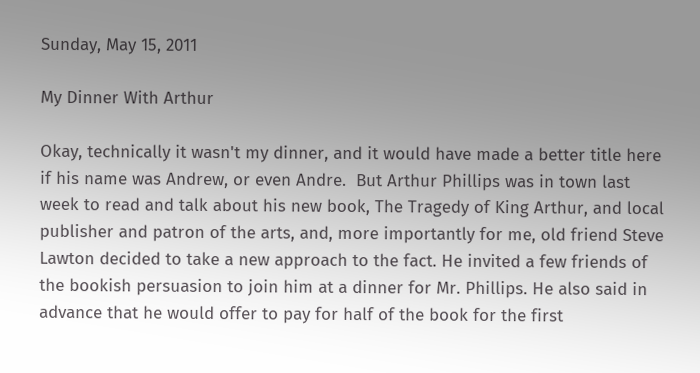Sunday, May 15, 2011

My Dinner With Arthur

Okay, technically it wasn't my dinner, and it would have made a better title here if his name was Andrew, or even Andre.  But Arthur Phillips was in town last week to read and talk about his new book, The Tragedy of King Arthur, and local publisher and patron of the arts, and, more importantly for me, old friend Steve Lawton decided to take a new approach to the fact. He invited a few friends of the bookish persuasion to join him at a dinner for Mr. Phillips. He also said in advance that he would offer to pay for half of the book for the first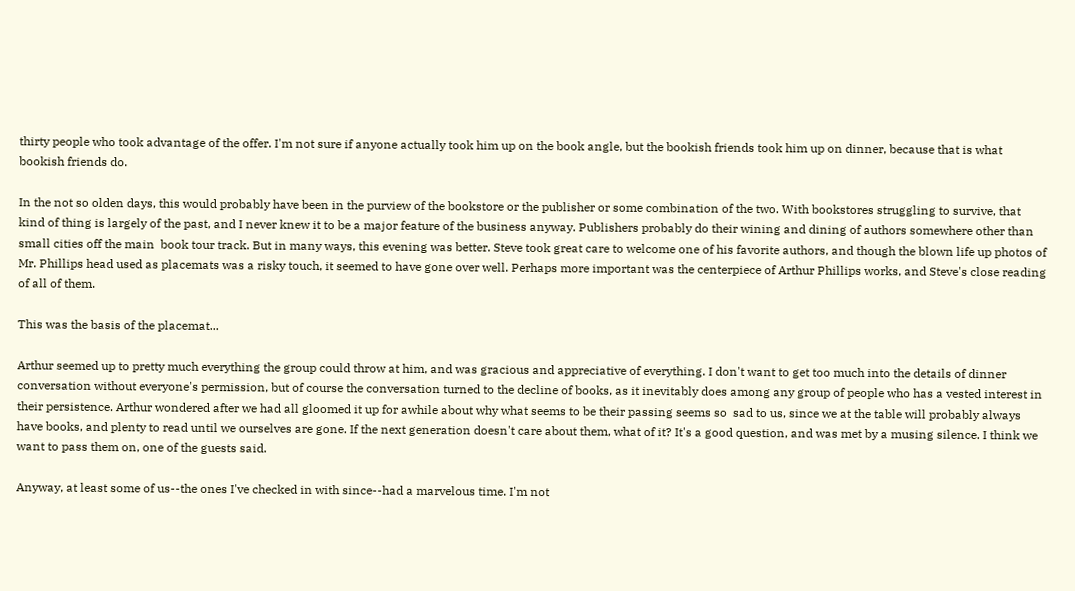thirty people who took advantage of the offer. I'm not sure if anyone actually took him up on the book angle, but the bookish friends took him up on dinner, because that is what bookish friends do.

In the not so olden days, this would probably have been in the purview of the bookstore or the publisher or some combination of the two. With bookstores struggling to survive, that kind of thing is largely of the past, and I never knew it to be a major feature of the business anyway. Publishers probably do their wining and dining of authors somewhere other than small cities off the main  book tour track. But in many ways, this evening was better. Steve took great care to welcome one of his favorite authors, and though the blown life up photos of Mr. Phillips head used as placemats was a risky touch, it seemed to have gone over well. Perhaps more important was the centerpiece of Arthur Phillips works, and Steve's close reading of all of them.

This was the basis of the placemat...

Arthur seemed up to pretty much everything the group could throw at him, and was gracious and appreciative of everything. I don't want to get too much into the details of dinner conversation without everyone's permission, but of course the conversation turned to the decline of books, as it inevitably does among any group of people who has a vested interest in their persistence. Arthur wondered after we had all gloomed it up for awhile about why what seems to be their passing seems so  sad to us, since we at the table will probably always have books, and plenty to read until we ourselves are gone. If the next generation doesn't care about them, what of it? It's a good question, and was met by a musing silence. I think we want to pass them on, one of the guests said.

Anyway, at least some of us--the ones I've checked in with since--had a marvelous time. I'm not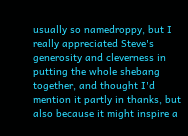usually so namedroppy, but I really appreciated Steve's generosity and cleverness in putting the whole shebang together, and thought I'd mention it partly in thanks, but also because it might inspire a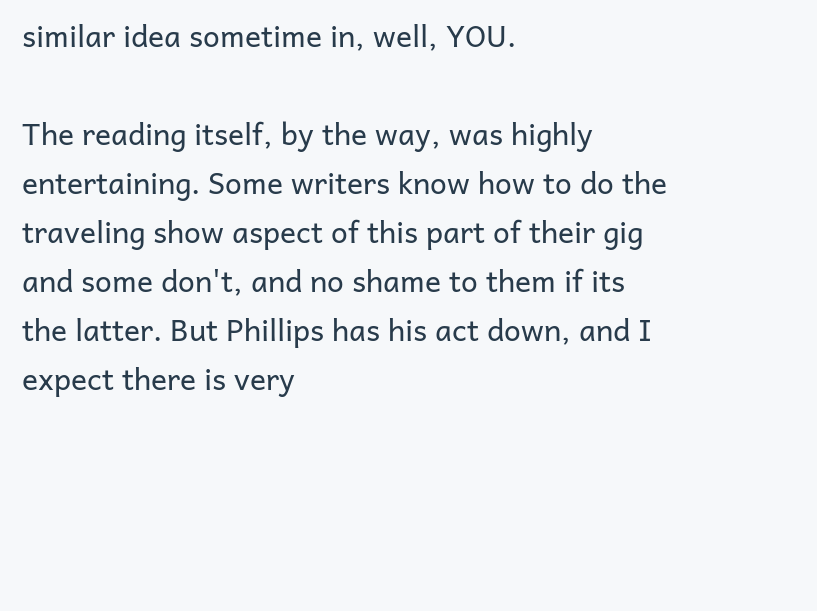similar idea sometime in, well, YOU.

The reading itself, by the way, was highly entertaining. Some writers know how to do the traveling show aspect of this part of their gig and some don't, and no shame to them if its the latter. But Phillips has his act down, and I expect there is very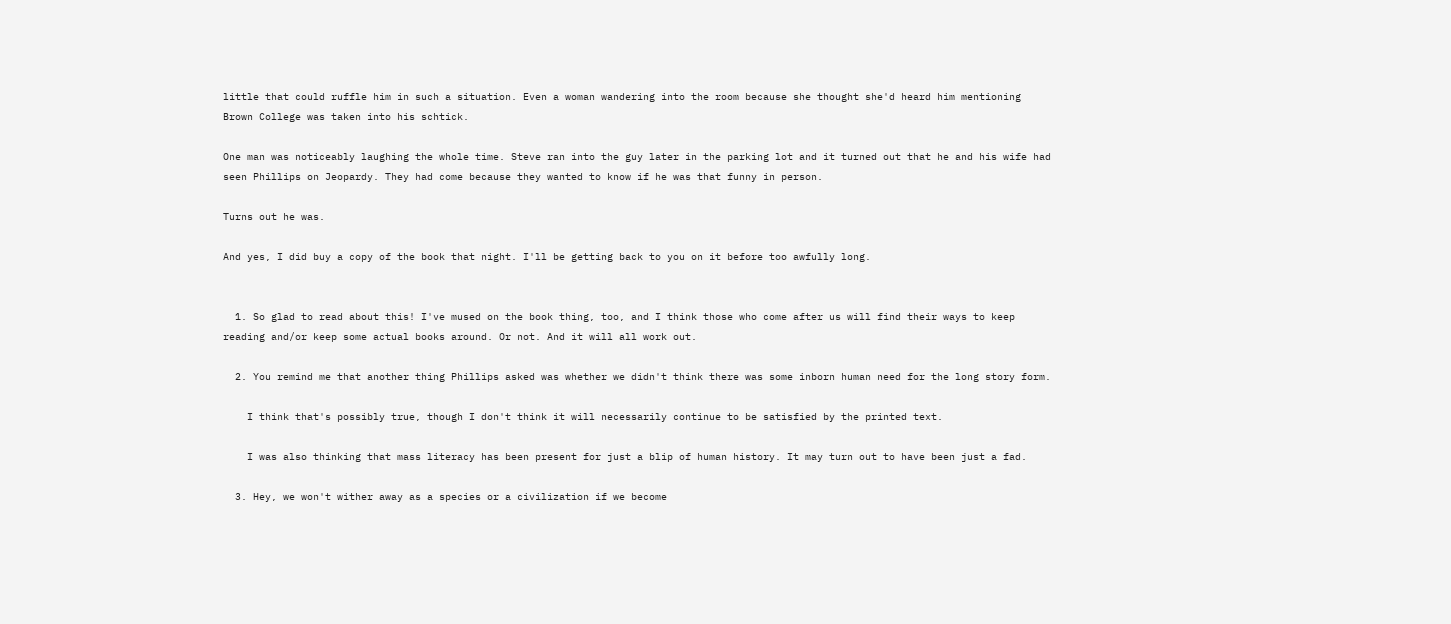little that could ruffle him in such a situation. Even a woman wandering into the room because she thought she'd heard him mentioning Brown College was taken into his schtick.

One man was noticeably laughing the whole time. Steve ran into the guy later in the parking lot and it turned out that he and his wife had seen Phillips on Jeopardy. They had come because they wanted to know if he was that funny in person.

Turns out he was.

And yes, I did buy a copy of the book that night. I'll be getting back to you on it before too awfully long.


  1. So glad to read about this! I've mused on the book thing, too, and I think those who come after us will find their ways to keep reading and/or keep some actual books around. Or not. And it will all work out.

  2. You remind me that another thing Phillips asked was whether we didn't think there was some inborn human need for the long story form.

    I think that's possibly true, though I don't think it will necessarily continue to be satisfied by the printed text.

    I was also thinking that mass literacy has been present for just a blip of human history. It may turn out to have been just a fad.

  3. Hey, we won't wither away as a species or a civilization if we become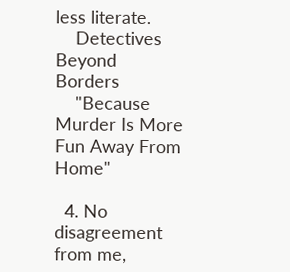less literate.
    Detectives Beyond Borders
    "Because Murder Is More Fun Away From Home"

  4. No disagreement from me,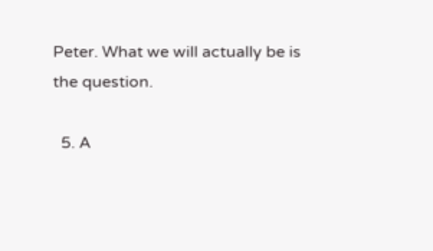Peter. What we will actually be is the question.

  5. A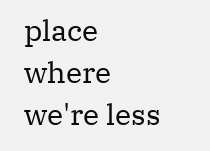place where we're less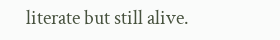literate but still alive.